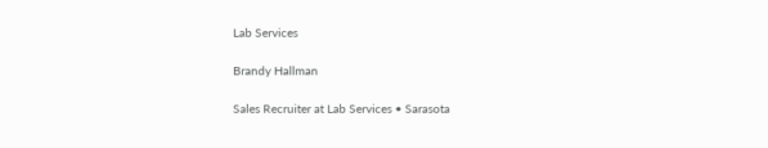Lab Services

Brandy Hallman

Sales Recruiter at Lab Services • Sarasota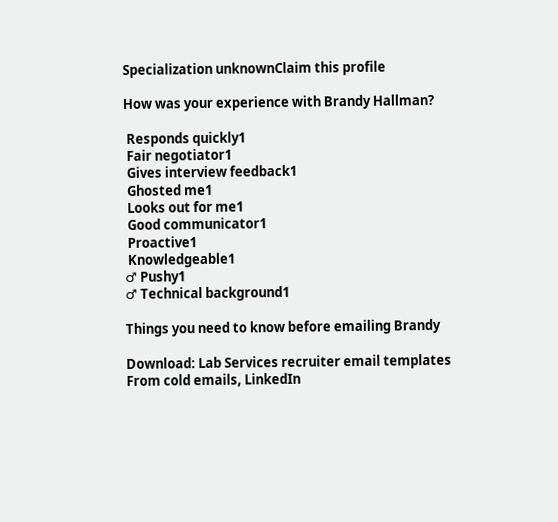Specialization unknownClaim this profile

How was your experience with Brandy Hallman?

 Responds quickly1
 Fair negotiator1
 Gives interview feedback1
 Ghosted me1
 Looks out for me1
 Good communicator1
 Proactive1
 Knowledgeable1
♂ Pushy1
♂ Technical background1

Things you need to know before emailing Brandy

Download: Lab Services recruiter email templates
From cold emails, LinkedIn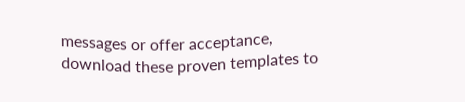messages or offer acceptance, download these proven templates to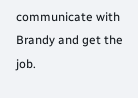communicate with Brandy and get the job.